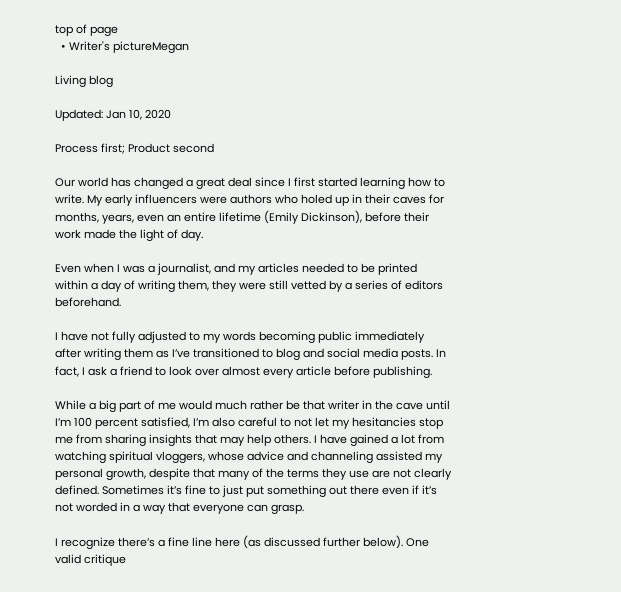top of page
  • Writer's pictureMegan

Living blog

Updated: Jan 10, 2020

Process first; Product second

Our world has changed a great deal since I first started learning how to write. My early influencers were authors who holed up in their caves for months, years, even an entire lifetime (Emily Dickinson), before their work made the light of day.

Even when I was a journalist, and my articles needed to be printed within a day of writing them, they were still vetted by a series of editors beforehand.

I have not fully adjusted to my words becoming public immediately after writing them as I’ve transitioned to blog and social media posts. In fact, I ask a friend to look over almost every article before publishing.

While a big part of me would much rather be that writer in the cave until I’m 100 percent satisfied, I’m also careful to not let my hesitancies stop me from sharing insights that may help others. I have gained a lot from watching spiritual vloggers, whose advice and channeling assisted my personal growth, despite that many of the terms they use are not clearly defined. Sometimes it’s fine to just put something out there even if it’s not worded in a way that everyone can grasp.

I recognize there’s a fine line here (as discussed further below). One valid critique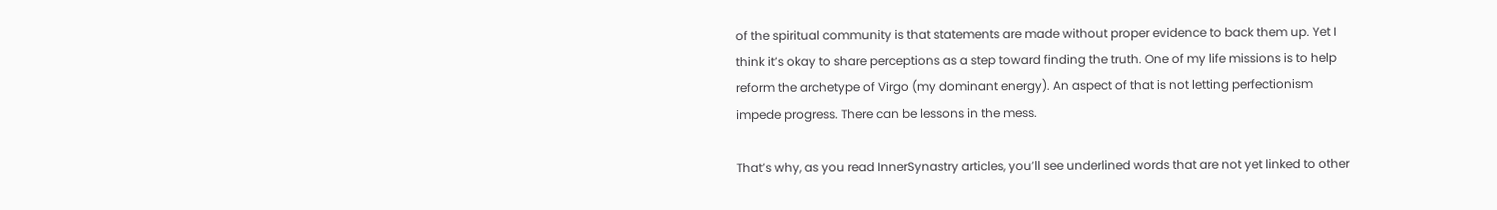of the spiritual community is that statements are made without proper evidence to back them up. Yet I think it’s okay to share perceptions as a step toward finding the truth. One of my life missions is to help reform the archetype of Virgo (my dominant energy). An aspect of that is not letting perfectionism impede progress. There can be lessons in the mess.

That’s why, as you read InnerSynastry articles, you’ll see underlined words that are not yet linked to other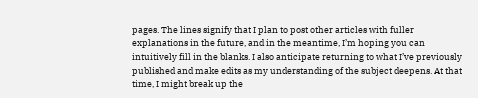pages. The lines signify that I plan to post other articles with fuller explanations in the future, and in the meantime, I’m hoping you can intuitively fill in the blanks. I also anticipate returning to what I’ve previously published and make edits as my understanding of the subject deepens. At that time, I might break up the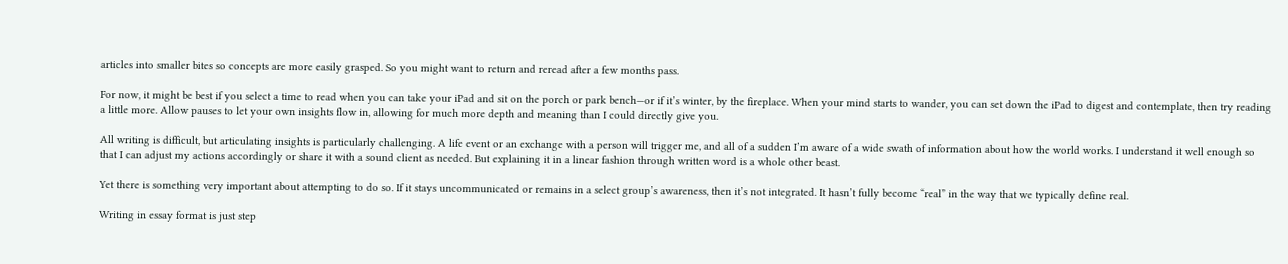articles into smaller bites so concepts are more easily grasped. So you might want to return and reread after a few months pass.

For now, it might be best if you select a time to read when you can take your iPad and sit on the porch or park bench—or if it’s winter, by the fireplace. When your mind starts to wander, you can set down the iPad to digest and contemplate, then try reading a little more. Allow pauses to let your own insights flow in, allowing for much more depth and meaning than I could directly give you.

All writing is difficult, but articulating insights is particularly challenging. A life event or an exchange with a person will trigger me, and all of a sudden I’m aware of a wide swath of information about how the world works. I understand it well enough so that I can adjust my actions accordingly or share it with a sound client as needed. But explaining it in a linear fashion through written word is a whole other beast.

Yet there is something very important about attempting to do so. If it stays uncommunicated or remains in a select group’s awareness, then it’s not integrated. It hasn’t fully become “real” in the way that we typically define real.

Writing in essay format is just step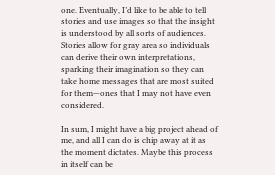one. Eventually, I’d like to be able to tell stories and use images so that the insight is understood by all sorts of audiences. Stories allow for gray area so individuals can derive their own interpretations, sparking their imagination so they can take home messages that are most suited for them—ones that I may not have even considered.

In sum, I might have a big project ahead of me, and all I can do is chip away at it as the moment dictates. Maybe this process in itself can be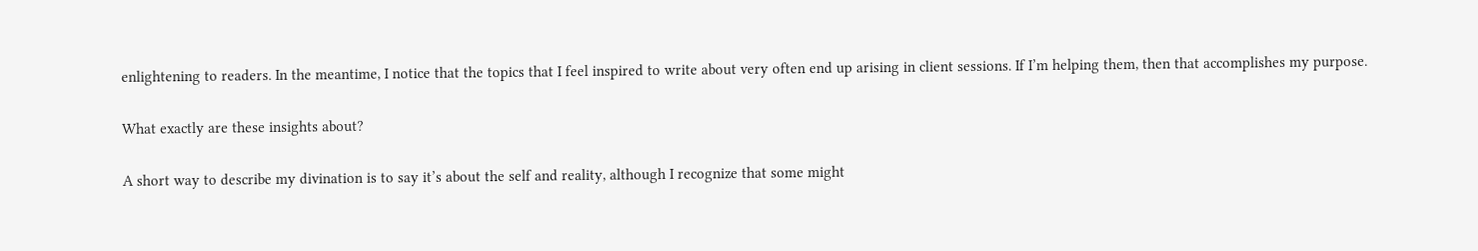enlightening to readers. In the meantime, I notice that the topics that I feel inspired to write about very often end up arising in client sessions. If I’m helping them, then that accomplishes my purpose.

What exactly are these insights about?

A short way to describe my divination is to say it’s about the self and reality, although I recognize that some might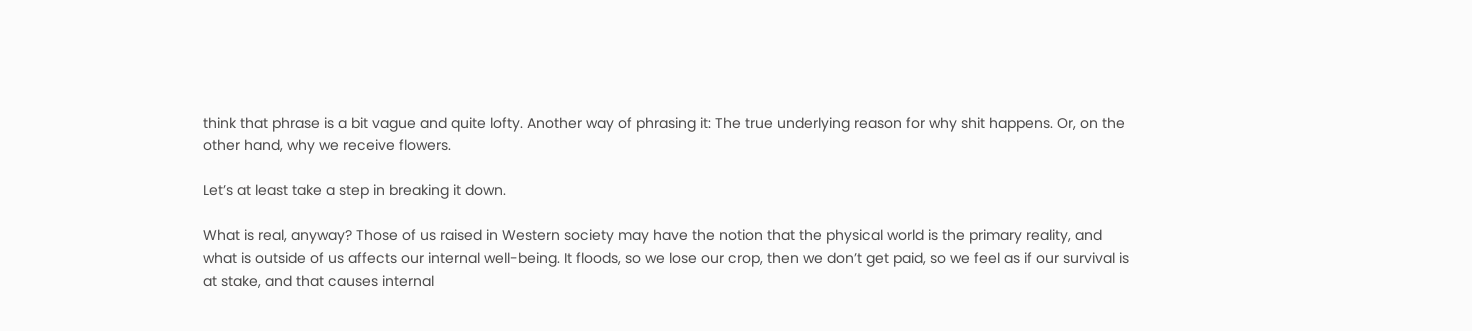think that phrase is a bit vague and quite lofty. Another way of phrasing it: The true underlying reason for why shit happens. Or, on the other hand, why we receive flowers.

Let’s at least take a step in breaking it down.

What is real, anyway? Those of us raised in Western society may have the notion that the physical world is the primary reality, and what is outside of us affects our internal well-being. It floods, so we lose our crop, then we don’t get paid, so we feel as if our survival is at stake, and that causes internal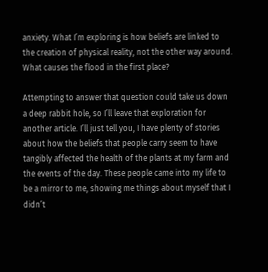anxiety. What I’m exploring is how beliefs are linked to the creation of physical reality, not the other way around. What causes the flood in the first place?

Attempting to answer that question could take us down a deep rabbit hole, so I’ll leave that exploration for another article. I’ll just tell you, I have plenty of stories about how the beliefs that people carry seem to have tangibly affected the health of the plants at my farm and the events of the day. These people came into my life to be a mirror to me, showing me things about myself that I didn’t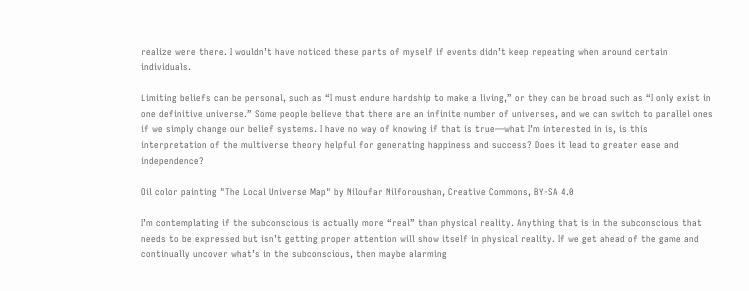realize were there. I wouldn’t have noticed these parts of myself if events didn’t keep repeating when around certain individuals.

Limiting beliefs can be personal, such as “I must endure hardship to make a living,” or they can be broad such as “I only exist in one definitive universe.” Some people believe that there are an infinite number of universes, and we can switch to parallel ones if we simply change our belief systems. I have no way of knowing if that is true—what I’m interested in is, is this interpretation of the multiverse theory helpful for generating happiness and success? Does it lead to greater ease and independence?

Oil color painting "The Local Universe Map" by Niloufar Nilforoushan, Creative Commons, BY-SA 4.0

I’m contemplating if the subconscious is actually more “real” than physical reality. Anything that is in the subconscious that needs to be expressed but isn’t getting proper attention will show itself in physical reality. If we get ahead of the game and continually uncover what’s in the subconscious, then maybe alarming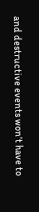and destructive events won’t have to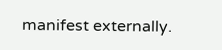manifest externally.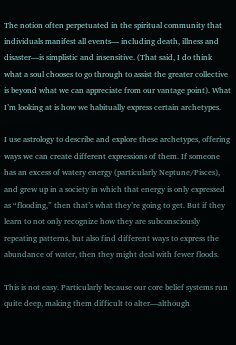The notion often perpetuated in the spiritual community that individuals manifest all events— including death, illness and disaster—is simplistic and insensitive. (That said, I do think what a soul chooses to go through to assist the greater collective is beyond what we can appreciate from our vantage point). What I’m looking at is how we habitually express certain archetypes.

I use astrology to describe and explore these archetypes, offering ways we can create different expressions of them. If someone has an excess of watery energy (particularly Neptune/Pisces), and grew up in a society in which that energy is only expressed as “flooding,” then that’s what they’re going to get. But if they learn to not only recognize how they are subconsciously repeating patterns, but also find different ways to express the abundance of water, then they might deal with fewer floods.

This is not easy. Particularly because our core belief systems run quite deep, making them difficult to alter—although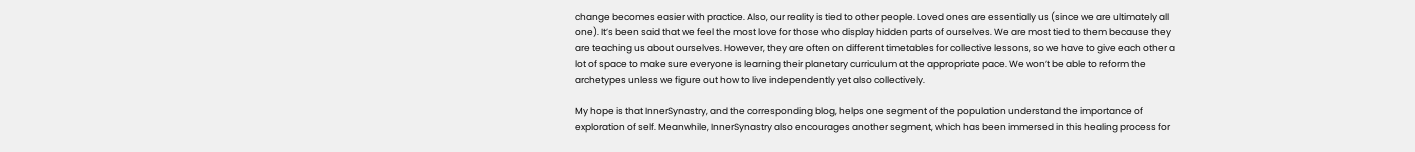change becomes easier with practice. Also, our reality is tied to other people. Loved ones are essentially us (since we are ultimately all one). It’s been said that we feel the most love for those who display hidden parts of ourselves. We are most tied to them because they are teaching us about ourselves. However, they are often on different timetables for collective lessons, so we have to give each other a lot of space to make sure everyone is learning their planetary curriculum at the appropriate pace. We won’t be able to reform the archetypes unless we figure out how to live independently yet also collectively.

My hope is that InnerSynastry, and the corresponding blog, helps one segment of the population understand the importance of exploration of self. Meanwhile, InnerSynastry also encourages another segment, which has been immersed in this healing process for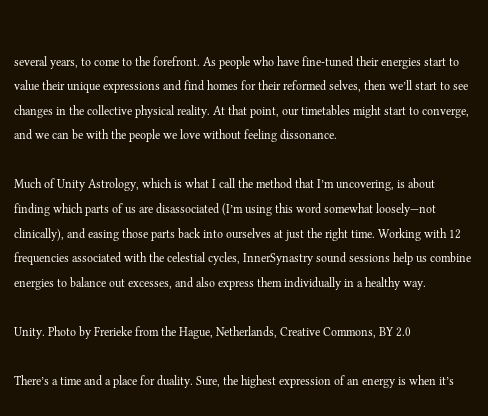several years, to come to the forefront. As people who have fine-tuned their energies start to value their unique expressions and find homes for their reformed selves, then we’ll start to see changes in the collective physical reality. At that point, our timetables might start to converge, and we can be with the people we love without feeling dissonance.

Much of Unity Astrology, which is what I call the method that I’m uncovering, is about finding which parts of us are disassociated (I’m using this word somewhat loosely—not clinically), and easing those parts back into ourselves at just the right time. Working with 12 frequencies associated with the celestial cycles, InnerSynastry sound sessions help us combine energies to balance out excesses, and also express them individually in a healthy way.

Unity. Photo by Frerieke from the Hague, Netherlands, Creative Commons, BY 2.0

There’s a time and a place for duality. Sure, the highest expression of an energy is when it’s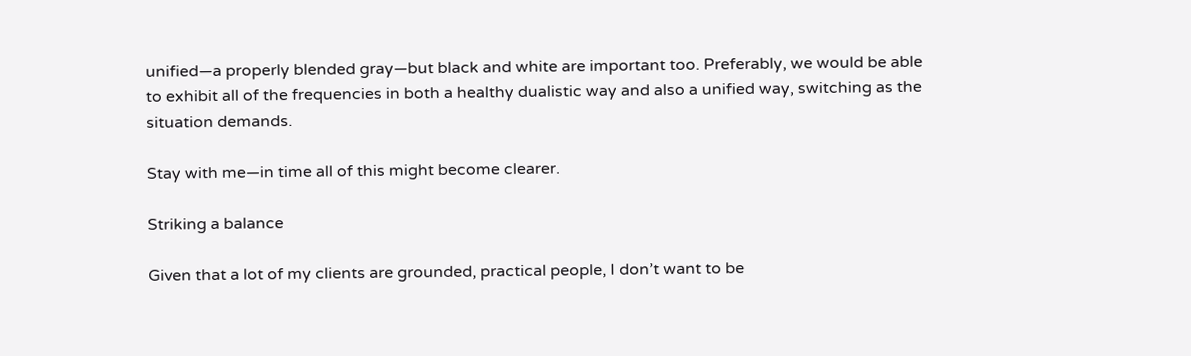unified—a properly blended gray—but black and white are important too. Preferably, we would be able to exhibit all of the frequencies in both a healthy dualistic way and also a unified way, switching as the situation demands.

Stay with me—in time all of this might become clearer.

Striking a balance

Given that a lot of my clients are grounded, practical people, I don’t want to be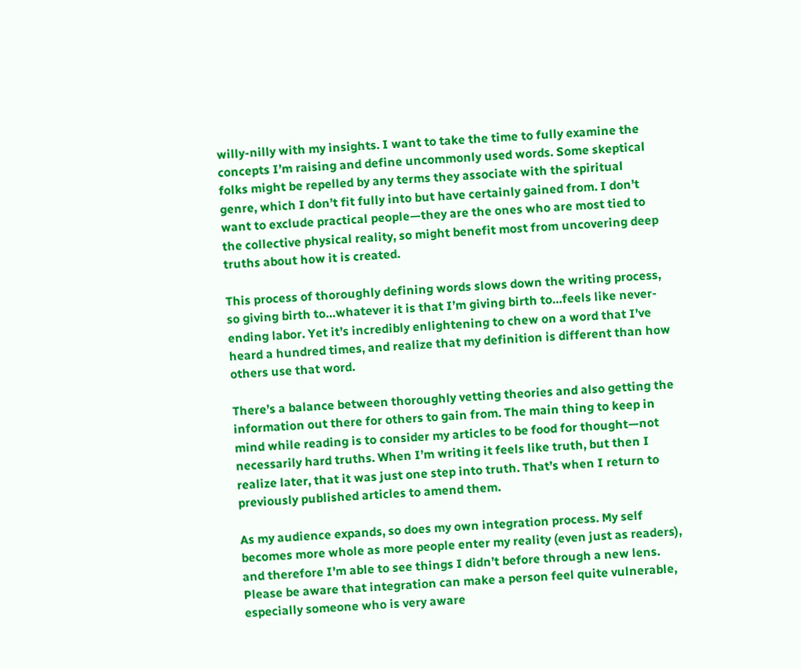willy-nilly with my insights. I want to take the time to fully examine the concepts I’m raising and define uncommonly used words. Some skeptical folks might be repelled by any terms they associate with the spiritual genre, which I don’t fit fully into but have certainly gained from. I don’t want to exclude practical people—they are the ones who are most tied to the collective physical reality, so might benefit most from uncovering deep truths about how it is created.

This process of thoroughly defining words slows down the writing process, so giving birth to…whatever it is that I’m giving birth to…feels like never-ending labor. Yet it’s incredibly enlightening to chew on a word that I’ve heard a hundred times, and realize that my definition is different than how others use that word.

There’s a balance between thoroughly vetting theories and also getting the information out there for others to gain from. The main thing to keep in mind while reading is to consider my articles to be food for thought—not necessarily hard truths. When I’m writing it feels like truth, but then I realize later, that it was just one step into truth. That’s when I return to previously published articles to amend them.

As my audience expands, so does my own integration process. My self becomes more whole as more people enter my reality (even just as readers), and therefore I’m able to see things I didn’t before through a new lens. Please be aware that integration can make a person feel quite vulnerable, especially someone who is very aware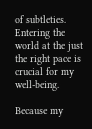of subtleties. Entering the world at the just the right pace is crucial for my well-being.

Because my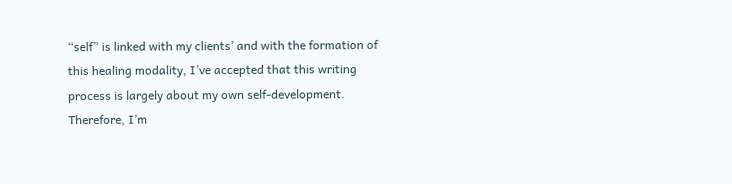“self” is linked with my clients’ and with the formation of this healing modality, I’ve accepted that this writing process is largely about my own self-development. Therefore, I’m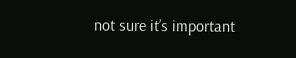not sure it’s important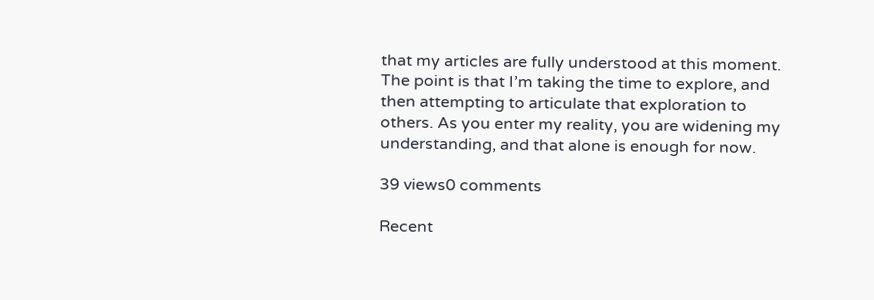that my articles are fully understood at this moment. The point is that I’m taking the time to explore, and then attempting to articulate that exploration to others. As you enter my reality, you are widening my understanding, and that alone is enough for now.

39 views0 comments

Recent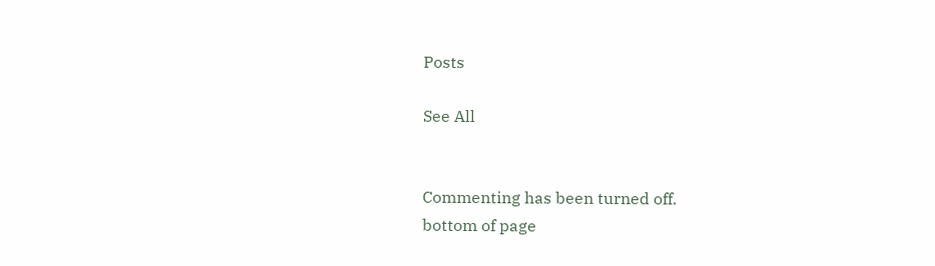Posts

See All


Commenting has been turned off.
bottom of page